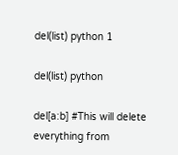del(list) python 1

del(list) python

del[a:b] #This will delete everything from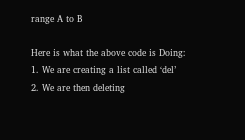range A to B

Here is what the above code is Doing:
1. We are creating a list called ‘del’
2. We are then deleting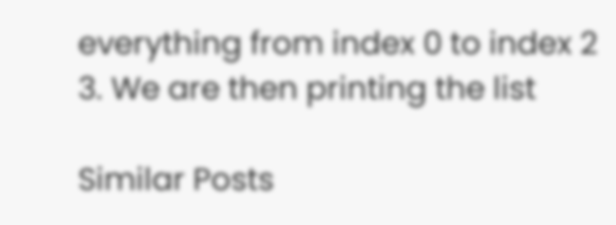everything from index 0 to index 2
3. We are then printing the list

Similar Posts